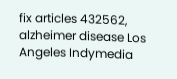fix articles 432562, alzheimer disease Los Angeles Indymedia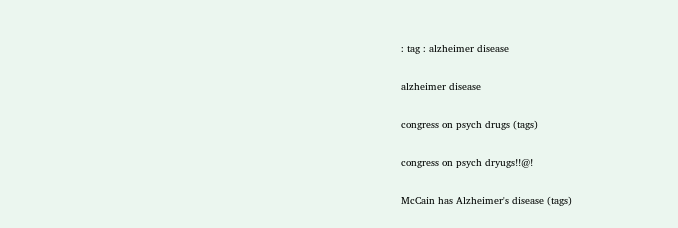: tag : alzheimer disease

alzheimer disease

congress on psych drugs (tags)

congress on psych dryugs!!@!

McCain has Alzheimer's disease (tags)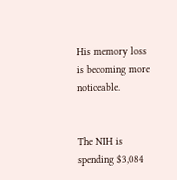His memory loss is becoming more noticeable.


The NIH is spending $3,084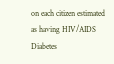on each citizen estimated as having HIV/AIDS Diabetes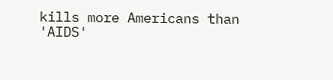kills more Americans than 'AIDS'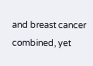and breast cancer combined, yet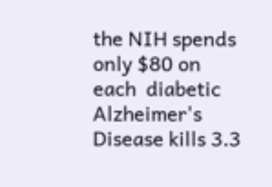the NIH spends only $80 on each  diabetic Alzheimer's Disease kills 3.3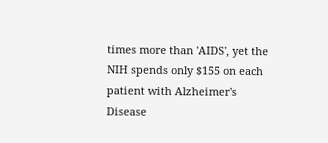times more than 'AIDS', yet the NIH spends only $155 on each patient with Alzheimer's Disease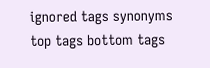ignored tags synonyms top tags bottom tags